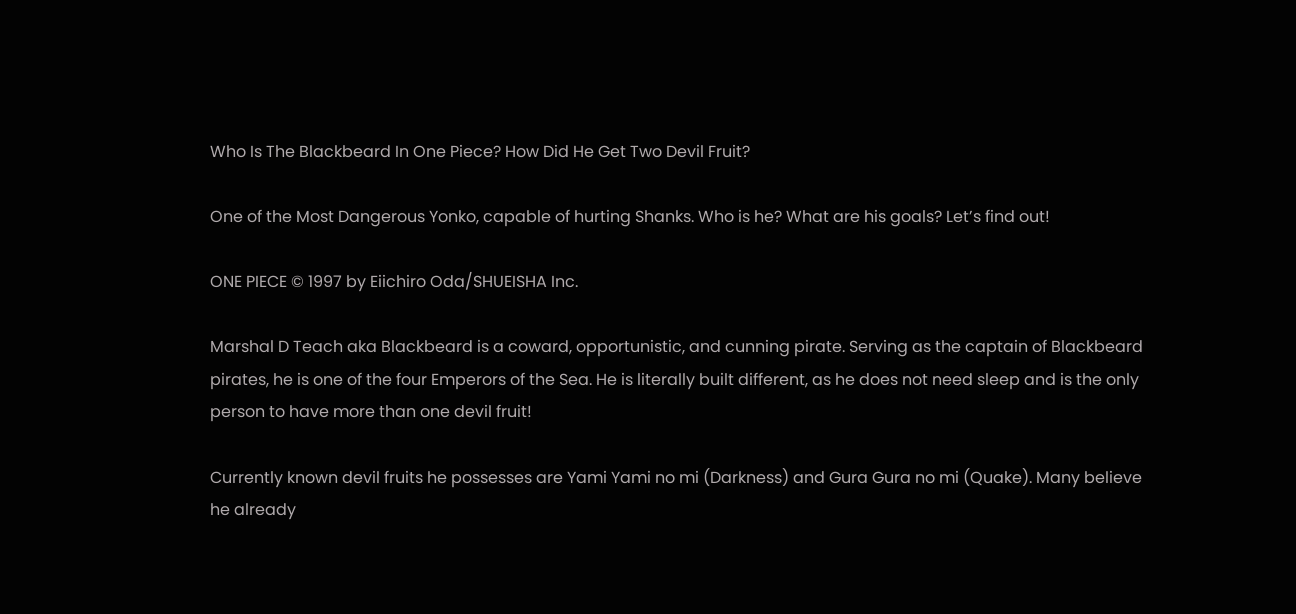Who Is The Blackbeard In One Piece? How Did He Get Two Devil Fruit?

One of the Most Dangerous Yonko, capable of hurting Shanks. Who is he? What are his goals? Let’s find out!

ONE PIECE © 1997 by Eiichiro Oda/SHUEISHA Inc.

Marshal D Teach aka Blackbeard is a coward, opportunistic, and cunning pirate. Serving as the captain of Blackbeard pirates, he is one of the four Emperors of the Sea. He is literally built different, as he does not need sleep and is the only person to have more than one devil fruit!

Currently known devil fruits he possesses are Yami Yami no mi (Darkness) and Gura Gura no mi (Quake). Many believe he already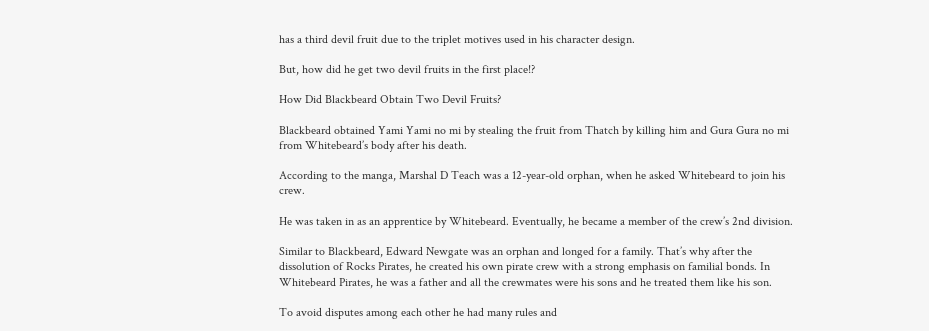has a third devil fruit due to the triplet motives used in his character design.

But, how did he get two devil fruits in the first place!?

How Did Blackbeard Obtain Two Devil Fruits?

Blackbeard obtained Yami Yami no mi by stealing the fruit from Thatch by killing him and Gura Gura no mi from Whitebeard’s body after his death.

According to the manga, Marshal D Teach was a 12-year-old orphan, when he asked Whitebeard to join his crew.

He was taken in as an apprentice by Whitebeard. Eventually, he became a member of the crew’s 2nd division.

Similar to Blackbeard, Edward Newgate was an orphan and longed for a family. That’s why after the dissolution of Rocks Pirates, he created his own pirate crew with a strong emphasis on familial bonds. In Whitebeard Pirates, he was a father and all the crewmates were his sons and he treated them like his son.

To avoid disputes among each other he had many rules and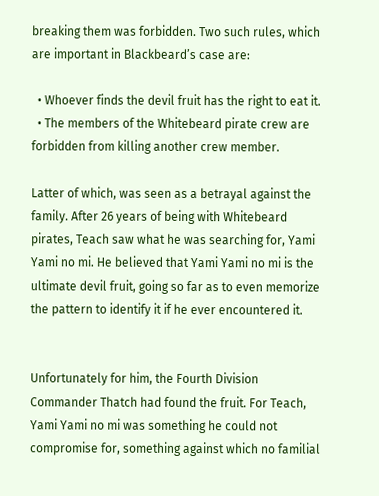breaking them was forbidden. Two such rules, which are important in Blackbeard’s case are:

  • Whoever finds the devil fruit has the right to eat it.
  • The members of the Whitebeard pirate crew are forbidden from killing another crew member.

Latter of which, was seen as a betrayal against the family. After 26 years of being with Whitebeard pirates, Teach saw what he was searching for, Yami Yami no mi. He believed that Yami Yami no mi is the ultimate devil fruit, going so far as to even memorize the pattern to identify it if he ever encountered it.


Unfortunately for him, the Fourth Division Commander Thatch had found the fruit. For Teach, Yami Yami no mi was something he could not compromise for, something against which no familial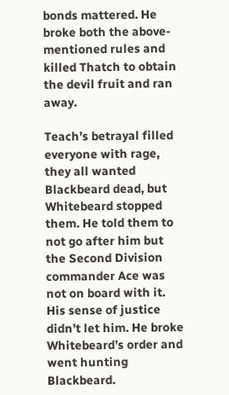bonds mattered. He broke both the above-mentioned rules and killed Thatch to obtain the devil fruit and ran away.

Teach’s betrayal filled everyone with rage, they all wanted Blackbeard dead, but Whitebeard stopped them. He told them to not go after him but the Second Division commander Ace was not on board with it. His sense of justice didn’t let him. He broke Whitebeard’s order and went hunting Blackbeard.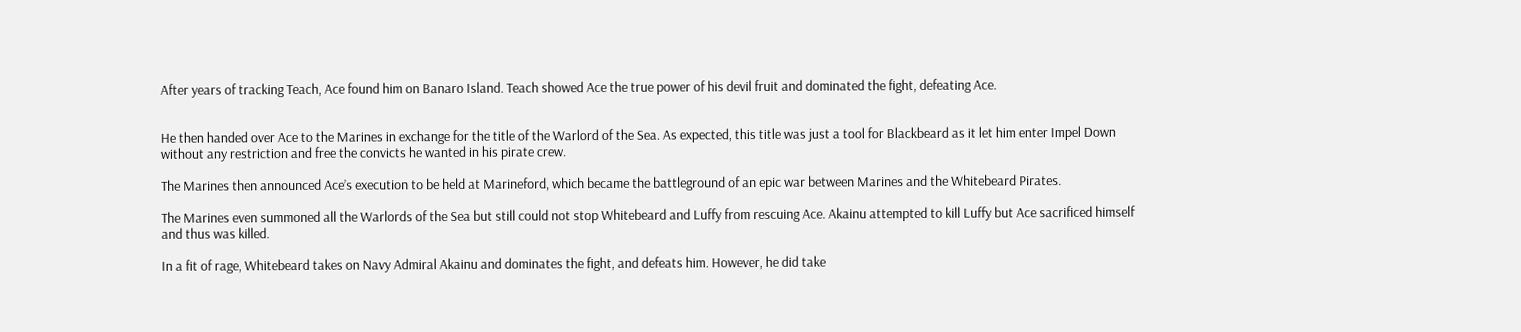After years of tracking Teach, Ace found him on Banaro Island. Teach showed Ace the true power of his devil fruit and dominated the fight, defeating Ace.


He then handed over Ace to the Marines in exchange for the title of the Warlord of the Sea. As expected, this title was just a tool for Blackbeard as it let him enter Impel Down without any restriction and free the convicts he wanted in his pirate crew.

The Marines then announced Ace’s execution to be held at Marineford, which became the battleground of an epic war between Marines and the Whitebeard Pirates.

The Marines even summoned all the Warlords of the Sea but still could not stop Whitebeard and Luffy from rescuing Ace. Akainu attempted to kill Luffy but Ace sacrificed himself and thus was killed.

In a fit of rage, Whitebeard takes on Navy Admiral Akainu and dominates the fight, and defeats him. However, he did take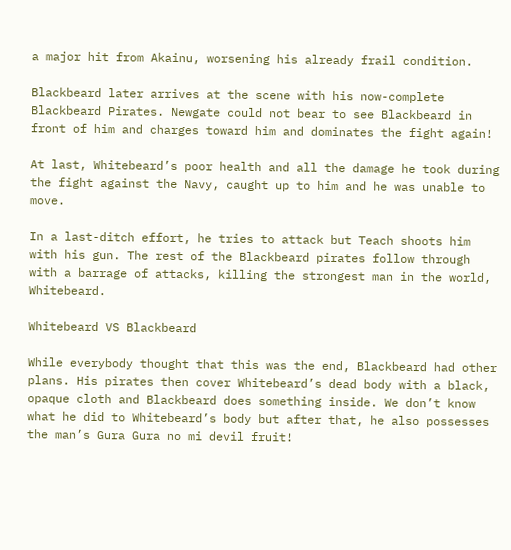a major hit from Akainu, worsening his already frail condition.

Blackbeard later arrives at the scene with his now-complete Blackbeard Pirates. Newgate could not bear to see Blackbeard in front of him and charges toward him and dominates the fight again!

At last, Whitebeard’s poor health and all the damage he took during the fight against the Navy, caught up to him and he was unable to move.

In a last-ditch effort, he tries to attack but Teach shoots him with his gun. The rest of the Blackbeard pirates follow through with a barrage of attacks, killing the strongest man in the world, Whitebeard.

Whitebeard VS Blackbeard

While everybody thought that this was the end, Blackbeard had other plans. His pirates then cover Whitebeard’s dead body with a black, opaque cloth and Blackbeard does something inside. We don’t know what he did to Whitebeard’s body but after that, he also possesses the man’s Gura Gura no mi devil fruit!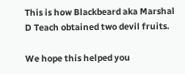This is how Blackbeard aka Marshal D Teach obtained two devil fruits.

We hope this helped you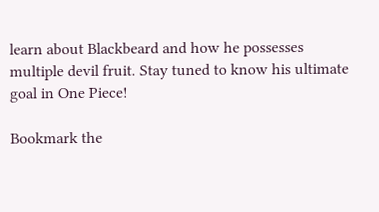learn about Blackbeard and how he possesses multiple devil fruit. Stay tuned to know his ultimate goal in One Piece!

Bookmark the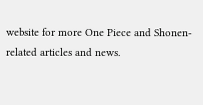website for more One Piece and Shonen-related articles and news.